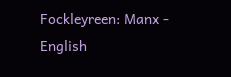Fockleyreen: Manx - English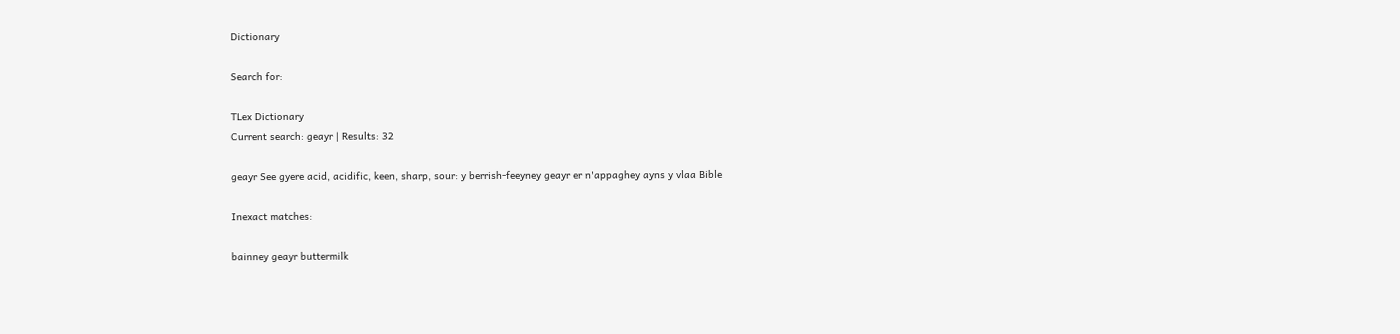Dictionary

Search for:

TLex Dictionary
Current search: geayr | Results: 32

geayr See gyere acid, acidific, keen, sharp, sour: y berrish-feeyney geayr er n'appaghey ayns y vlaa Bible

Inexact matches:

bainney geayr buttermilk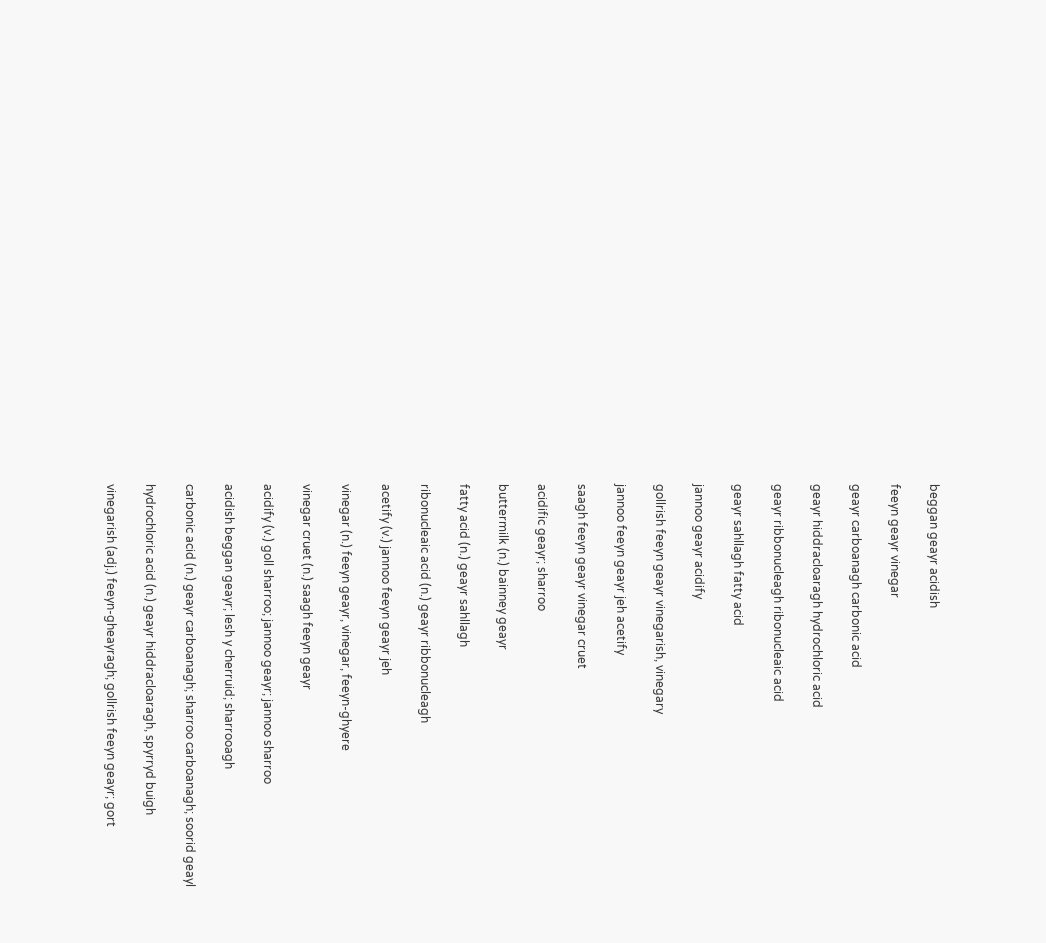beggan geayr acidish

feeyn geayr vinegar

geayr carboanagh carbonic acid

geayr hiddracloaragh hydrochloric acid

geayr ribbonucleagh ribonucleaic acid

geayr sahllagh fatty acid

jannoo geayr acidify

gollrish feeyn geayr vinegarish, vinegary

jannoo feeyn geayr jeh acetify

saagh feeyn geayr vinegar cruet

acidific geayr; sharroo

buttermilk (n.) bainney geayr

fatty acid (n.) geayr sahllagh

ribonucleaic acid (n.) geayr ribbonucleagh

acetify (v.) jannoo feeyn geayr jeh

vinegar (n.) feeyn geayr, vinegar, feeyn-ghyere

vinegar cruet (n.) saagh feeyn geayr

acidify (v.) goll sharroo; jannoo geayr; jannoo sharroo

acidish beggan geayr; lesh y cherruid; sharrooagh

carbonic acid (n.) geayr carboanagh; sharroo carboanagh; soorid geayl

hydrochloric acid (n.) geayr hiddracloaragh, spyrryd buigh

vinegarish (adj.) feeyn-gheayragh; gollrish feeyn geayr; gort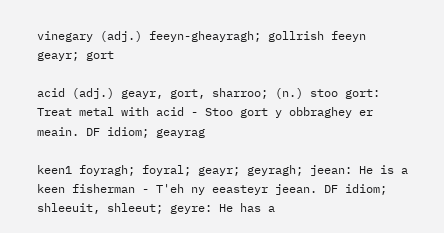vinegary (adj.) feeyn-gheayragh; gollrish feeyn geayr; gort

acid (adj.) geayr, gort, sharroo; (n.) stoo gort: Treat metal with acid - Stoo gort y obbraghey er meain. DF idiom; geayrag

keen1 foyragh; foyral; geayr; geyragh; jeean: He is a keen fisherman - T'eh ny eeasteyr jeean. DF idiom; shleeuit, shleeut; geyre: He has a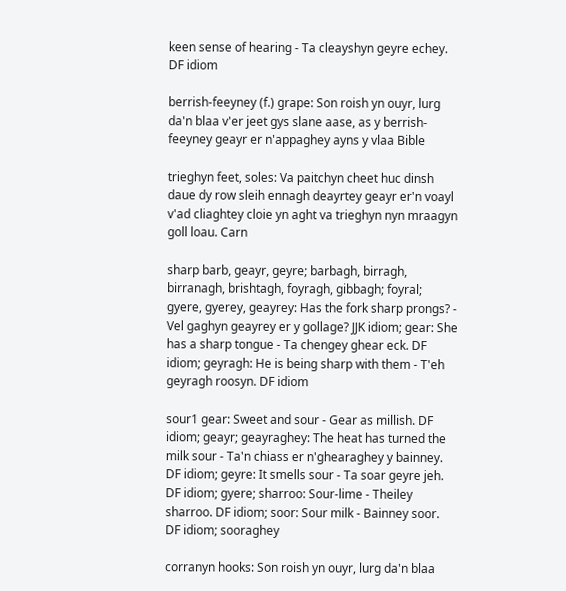keen sense of hearing - Ta cleayshyn geyre echey. DF idiom

berrish-feeyney (f.) grape: Son roish yn ouyr, lurg da'n blaa v'er jeet gys slane aase, as y berrish-feeyney geayr er n'appaghey ayns y vlaa Bible

trieghyn feet, soles: Va paitchyn cheet huc dinsh daue dy row sleih ennagh deayrtey geayr er'n voayl v'ad cliaghtey cloie yn aght va trieghyn nyn mraagyn goll loau. Carn

sharp barb, geayr, geyre; barbagh, birragh, birranagh, brishtagh, foyragh, gibbagh; foyral; gyere, gyerey, geayrey: Has the fork sharp prongs? - Vel gaghyn geayrey er y gollage? JJK idiom; gear: She has a sharp tongue - Ta chengey ghear eck. DF idiom; geyragh: He is being sharp with them - T'eh geyragh roosyn. DF idiom

sour1 gear: Sweet and sour - Gear as millish. DF idiom; geayr; geayraghey: The heat has turned the milk sour - Ta'n chiass er n'ghearaghey y bainney. DF idiom; geyre: It smells sour - Ta soar geyre jeh. DF idiom; gyere; sharroo: Sour-lime - Theiley sharroo. DF idiom; soor: Sour milk - Bainney soor. DF idiom; sooraghey

corranyn hooks: Son roish yn ouyr, lurg da'n blaa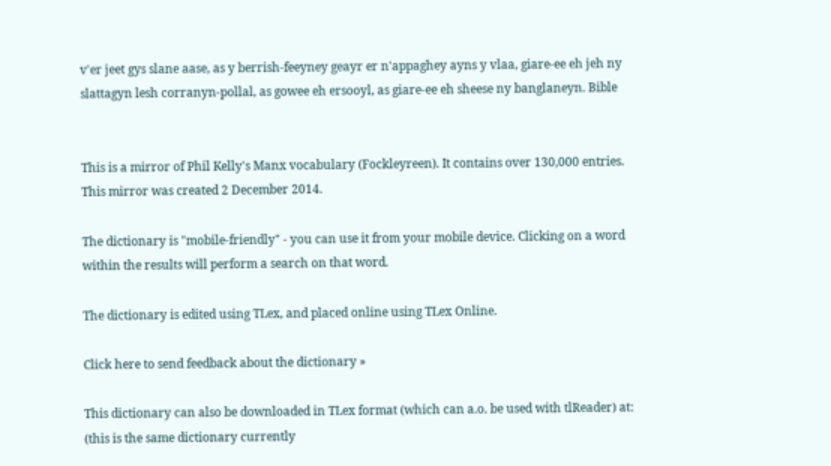v'er jeet gys slane aase, as y berrish-feeyney geayr er n'appaghey ayns y vlaa, giare-ee eh jeh ny slattagyn lesh corranyn-pollal, as gowee eh ersooyl, as giare-ee eh sheese ny banglaneyn. Bible


This is a mirror of Phil Kelly's Manx vocabulary (Fockleyreen). It contains over 130,000 entries. This mirror was created 2 December 2014.

The dictionary is "mobile-friendly" - you can use it from your mobile device. Clicking on a word within the results will perform a search on that word.

The dictionary is edited using TLex, and placed online using TLex Online.

Click here to send feedback about the dictionary »

This dictionary can also be downloaded in TLex format (which can a.o. be used with tlReader) at: (this is the same dictionary currently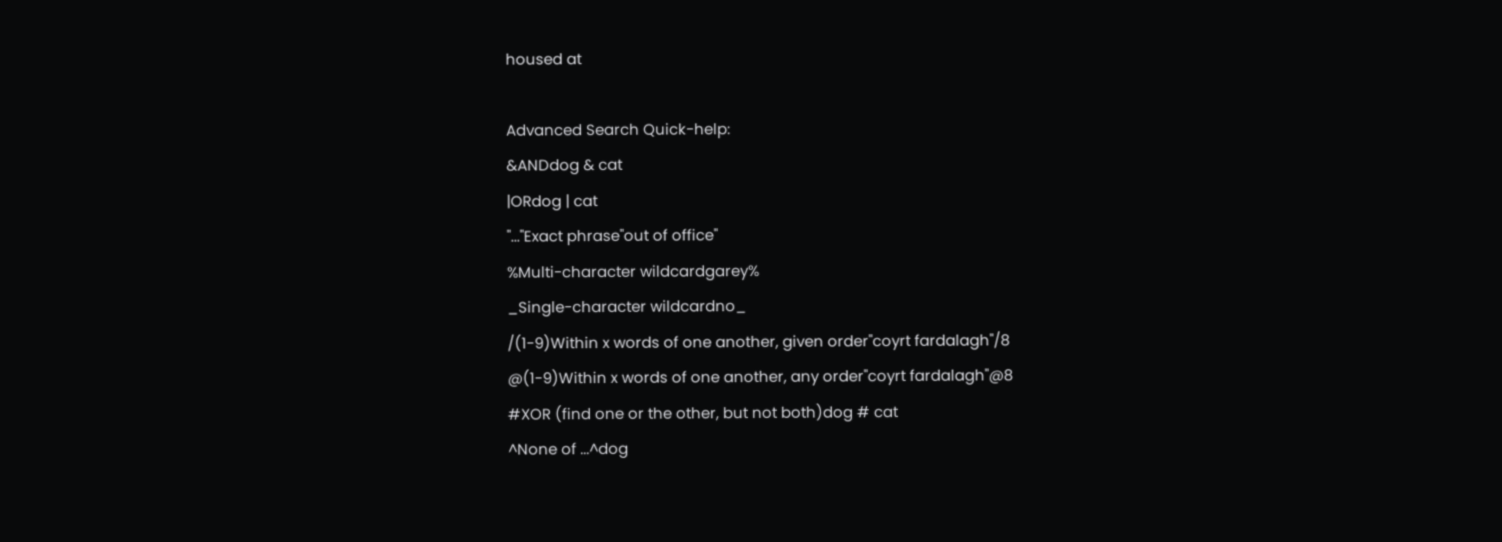housed at

Advanced Search Quick-help:
&ANDdog & cat
|ORdog | cat
"..."Exact phrase"out of office"
%Multi-character wildcardgarey%
_Single-character wildcardno_
/(1-9)Within x words of one another, given order"coyrt fardalagh"/8
@(1-9)Within x words of one another, any order"coyrt fardalagh"@8
#XOR (find one or the other, but not both)dog # cat
^None of ...^dog